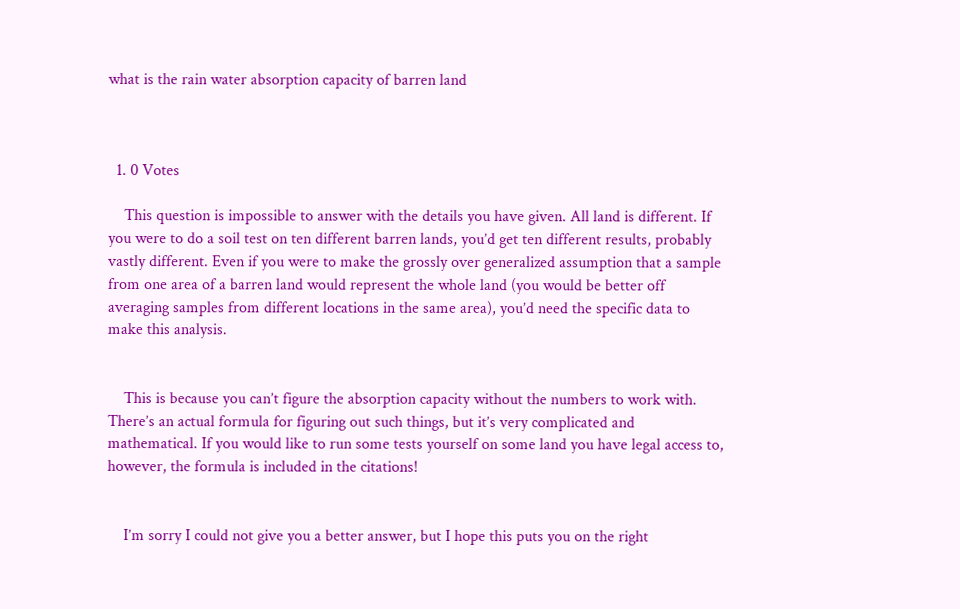what is the rain water absorption capacity of barren land



  1. 0 Votes

    This question is impossible to answer with the details you have given. All land is different. If you were to do a soil test on ten different barren lands, you’d get ten different results, probably vastly different. Even if you were to make the grossly over generalized assumption that a sample from one area of a barren land would represent the whole land (you would be better off averaging samples from different locations in the same area), you’d need the specific data to make this analysis.


    This is because you can’t figure the absorption capacity without the numbers to work with. There’s an actual formula for figuring out such things, but it’s very complicated and mathematical. If you would like to run some tests yourself on some land you have legal access to, however, the formula is included in the citations!


    I’m sorry I could not give you a better answer, but I hope this puts you on the right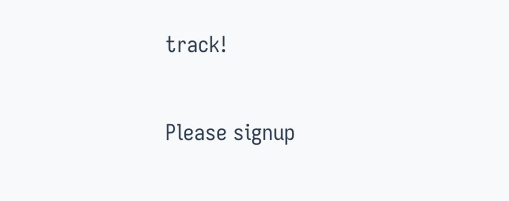track!

Please signup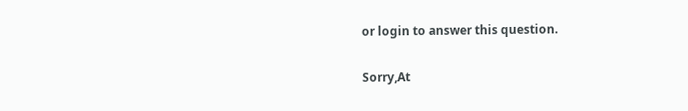or login to answer this question.

Sorry,At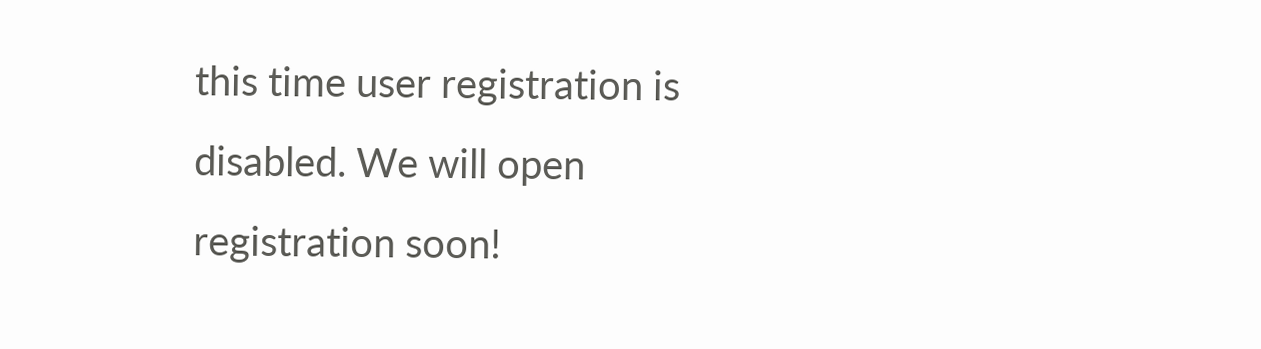this time user registration is disabled. We will open registration soon!